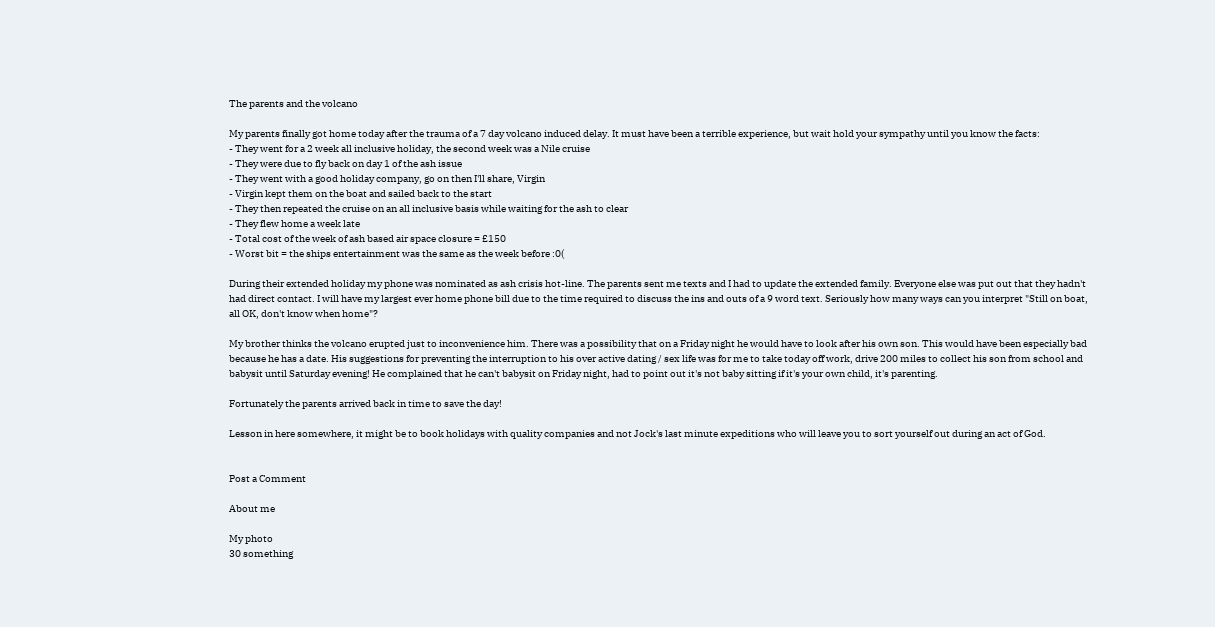The parents and the volcano

My parents finally got home today after the trauma of a 7 day volcano induced delay. It must have been a terrible experience, but wait hold your sympathy until you know the facts:
- They went for a 2 week all inclusive holiday, the second week was a Nile cruise
- They were due to fly back on day 1 of the ash issue
- They went with a good holiday company, go on then I'll share, Virgin
- Virgin kept them on the boat and sailed back to the start
- They then repeated the cruise on an all inclusive basis while waiting for the ash to clear
- They flew home a week late
- Total cost of the week of ash based air space closure = £150
- Worst bit = the ships entertainment was the same as the week before :0(

During their extended holiday my phone was nominated as ash crisis hot-line. The parents sent me texts and I had to update the extended family. Everyone else was put out that they hadn't had direct contact. I will have my largest ever home phone bill due to the time required to discuss the ins and outs of a 9 word text. Seriously how many ways can you interpret "Still on boat, all OK, don't know when home"?

My brother thinks the volcano erupted just to inconvenience him. There was a possibility that on a Friday night he would have to look after his own son. This would have been especially bad because he has a date. His suggestions for preventing the interruption to his over active dating / sex life was for me to take today off work, drive 200 miles to collect his son from school and babysit until Saturday evening! He complained that he can't babysit on Friday night, had to point out it's not baby sitting if it's your own child, it's parenting.

Fortunately the parents arrived back in time to save the day!

Lesson in here somewhere, it might be to book holidays with quality companies and not Jock's last minute expeditions who will leave you to sort yourself out during an act of God.


Post a Comment

About me

My photo
30 something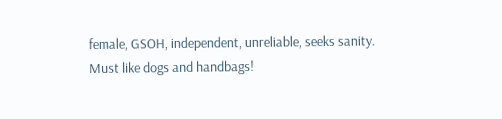female, GSOH, independent, unreliable, seeks sanity. Must like dogs and handbags!